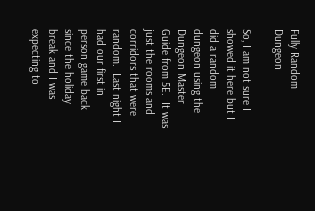Fully Random Dungeon

So, I am not sure I showed it here but I did a random dungeon using the Dungeon Master Guide from 5E.  It was just the rooms and corridors that were random.  Last night I had our first in person game back since the holiday break and I was expecting to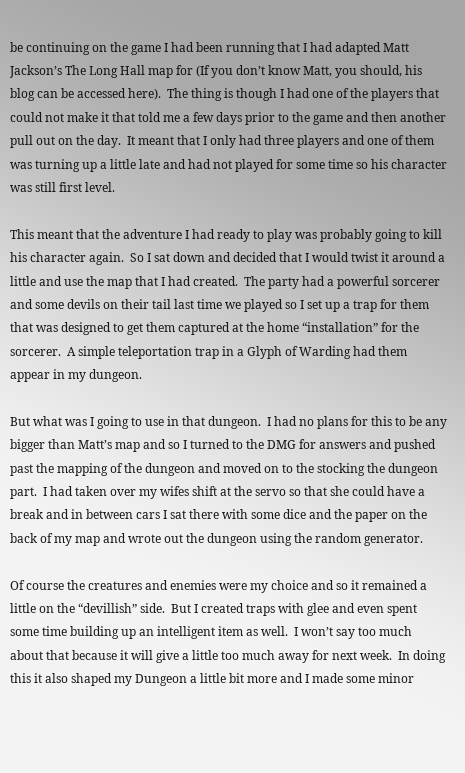be continuing on the game I had been running that I had adapted Matt Jackson’s The Long Hall map for (If you don’t know Matt, you should, his blog can be accessed here).  The thing is though I had one of the players that could not make it that told me a few days prior to the game and then another pull out on the day.  It meant that I only had three players and one of them was turning up a little late and had not played for some time so his character was still first level.

This meant that the adventure I had ready to play was probably going to kill his character again.  So I sat down and decided that I would twist it around a little and use the map that I had created.  The party had a powerful sorcerer and some devils on their tail last time we played so I set up a trap for them that was designed to get them captured at the home “installation” for the sorcerer.  A simple teleportation trap in a Glyph of Warding had them appear in my dungeon.

But what was I going to use in that dungeon.  I had no plans for this to be any bigger than Matt’s map and so I turned to the DMG for answers and pushed past the mapping of the dungeon and moved on to the stocking the dungeon part.  I had taken over my wifes shift at the servo so that she could have a break and in between cars I sat there with some dice and the paper on the back of my map and wrote out the dungeon using the random generator.

Of course the creatures and enemies were my choice and so it remained a little on the “devillish” side.  But I created traps with glee and even spent some time building up an intelligent item as well.  I won’t say too much about that because it will give a little too much away for next week.  In doing this it also shaped my Dungeon a little bit more and I made some minor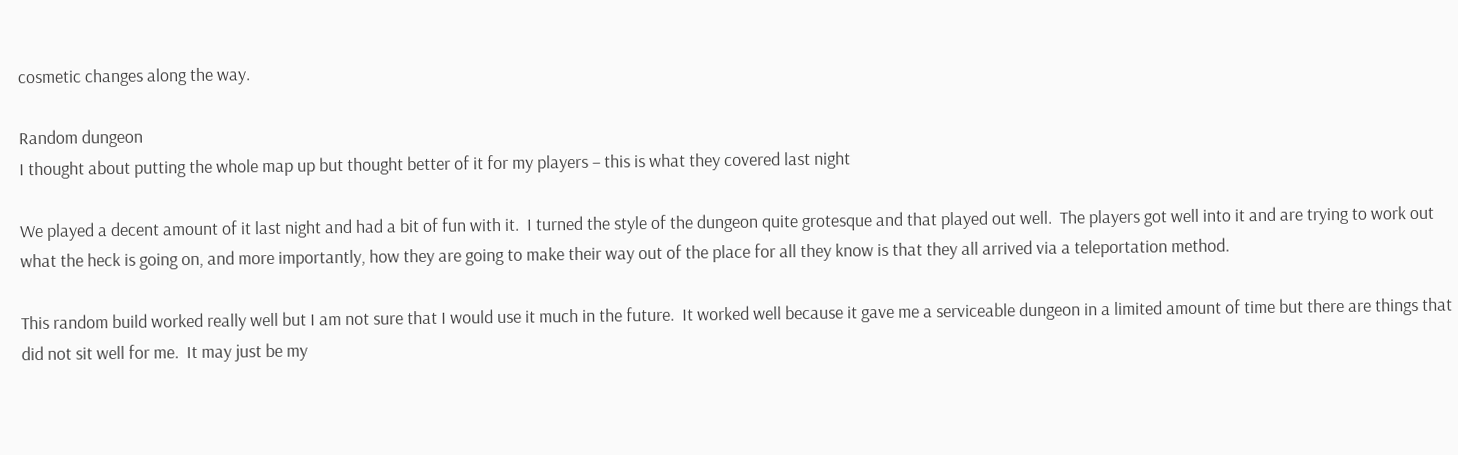cosmetic changes along the way.

Random dungeon
I thought about putting the whole map up but thought better of it for my players – this is what they covered last night

We played a decent amount of it last night and had a bit of fun with it.  I turned the style of the dungeon quite grotesque and that played out well.  The players got well into it and are trying to work out what the heck is going on, and more importantly, how they are going to make their way out of the place for all they know is that they all arrived via a teleportation method.

This random build worked really well but I am not sure that I would use it much in the future.  It worked well because it gave me a serviceable dungeon in a limited amount of time but there are things that did not sit well for me.  It may just be my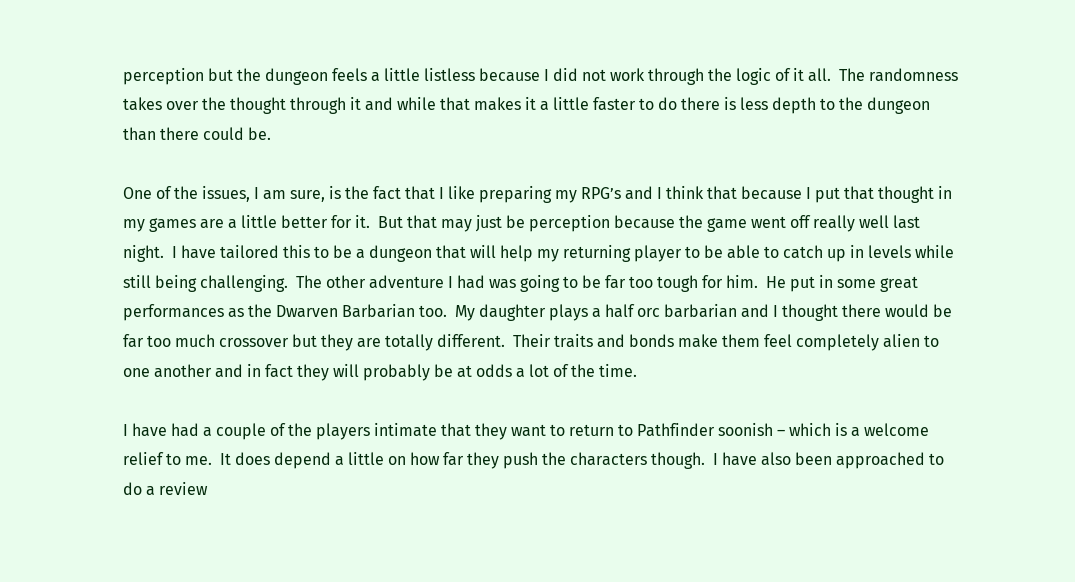perception but the dungeon feels a little listless because I did not work through the logic of it all.  The randomness takes over the thought through it and while that makes it a little faster to do there is less depth to the dungeon than there could be.

One of the issues, I am sure, is the fact that I like preparing my RPG’s and I think that because I put that thought in my games are a little better for it.  But that may just be perception because the game went off really well last night.  I have tailored this to be a dungeon that will help my returning player to be able to catch up in levels while still being challenging.  The other adventure I had was going to be far too tough for him.  He put in some great performances as the Dwarven Barbarian too.  My daughter plays a half orc barbarian and I thought there would be far too much crossover but they are totally different.  Their traits and bonds make them feel completely alien to one another and in fact they will probably be at odds a lot of the time.

I have had a couple of the players intimate that they want to return to Pathfinder soonish – which is a welcome relief to me.  It does depend a little on how far they push the characters though.  I have also been approached to do a review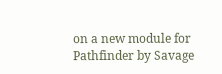on a new module for Pathfinder by Savage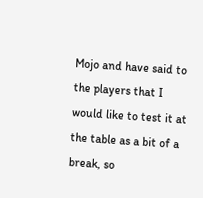Mojo and have said to the players that I would like to test it at the table as a bit of a break, so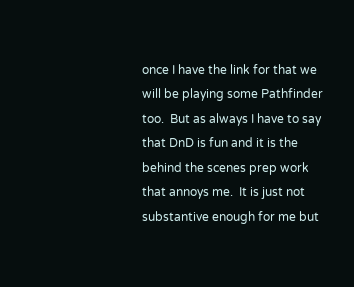once I have the link for that we will be playing some Pathfinder too.  But as always I have to say that DnD is fun and it is the behind the scenes prep work that annoys me.  It is just not substantive enough for me but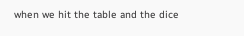when we hit the table and the dice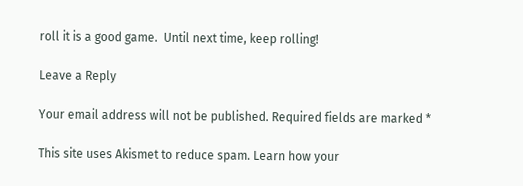roll it is a good game.  Until next time, keep rolling!

Leave a Reply

Your email address will not be published. Required fields are marked *

This site uses Akismet to reduce spam. Learn how your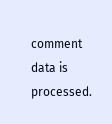comment data is processed.